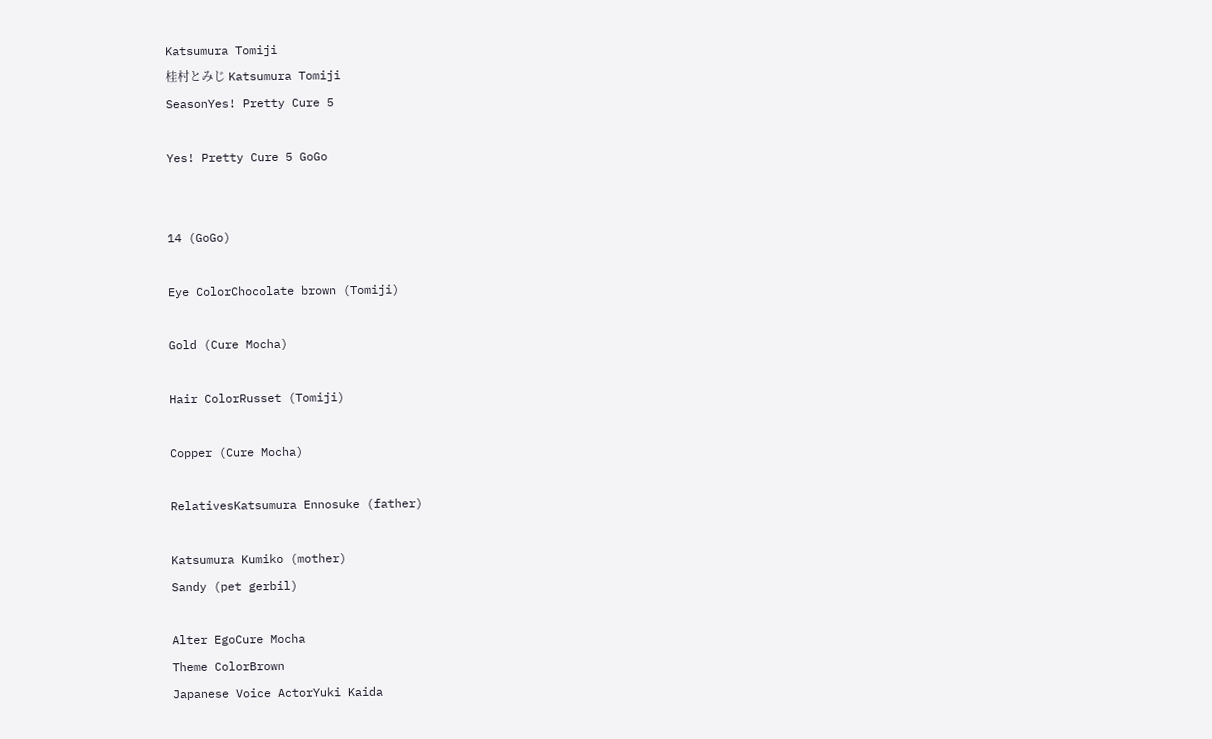Katsumura Tomiji
桂村とみじ Katsumura Tomiji
SeasonYes! Pretty Cure 5

Yes! Pretty Cure 5 GoGo


14 (GoGo)

Eye ColorChocolate brown (Tomiji)

Gold (Cure Mocha)

Hair ColorRusset (Tomiji)

Copper (Cure Mocha)

RelativesKatsumura Ennosuke (father)

Katsumura Kumiko (mother)
Sandy (pet gerbil)

Alter EgoCure Mocha
Theme ColorBrown
Japanese Voice ActorYuki Kaida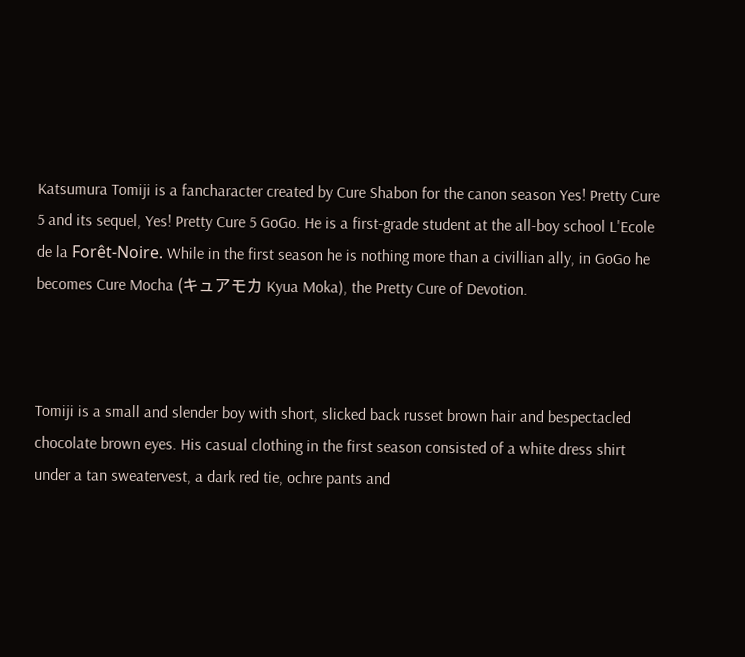Katsumura Tomiji is a fancharacter created by Cure Shabon for the canon season Yes! Pretty Cure 5 and its sequel, Yes! Pretty Cure 5 GoGo. He is a first-grade student at the all-boy school L'Ecole de la Forêt-Noire. While in the first season he is nothing more than a civillian ally, in GoGo he becomes Cure Mocha (キュアモカ Kyua Moka), the Pretty Cure of Devotion.



Tomiji is a small and slender boy with short, slicked back russet brown hair and bespectacled chocolate brown eyes. His casual clothing in the first season consisted of a white dress shirt under a tan sweatervest, a dark red tie, ochre pants and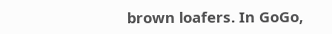brown loafers. In GoGo,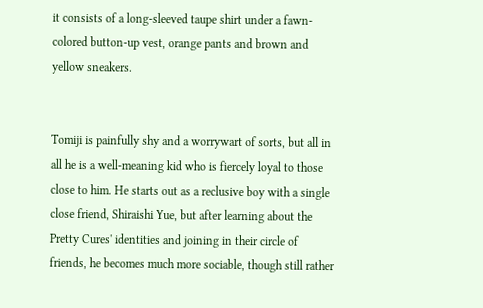it consists of a long-sleeved taupe shirt under a fawn-colored button-up vest, orange pants and brown and yellow sneakers.


Tomiji is painfully shy and a worrywart of sorts, but all in all he is a well-meaning kid who is fiercely loyal to those close to him. He starts out as a reclusive boy with a single close friend, Shiraishi Yue, but after learning about the Pretty Cures' identities and joining in their circle of friends, he becomes much more sociable, though still rather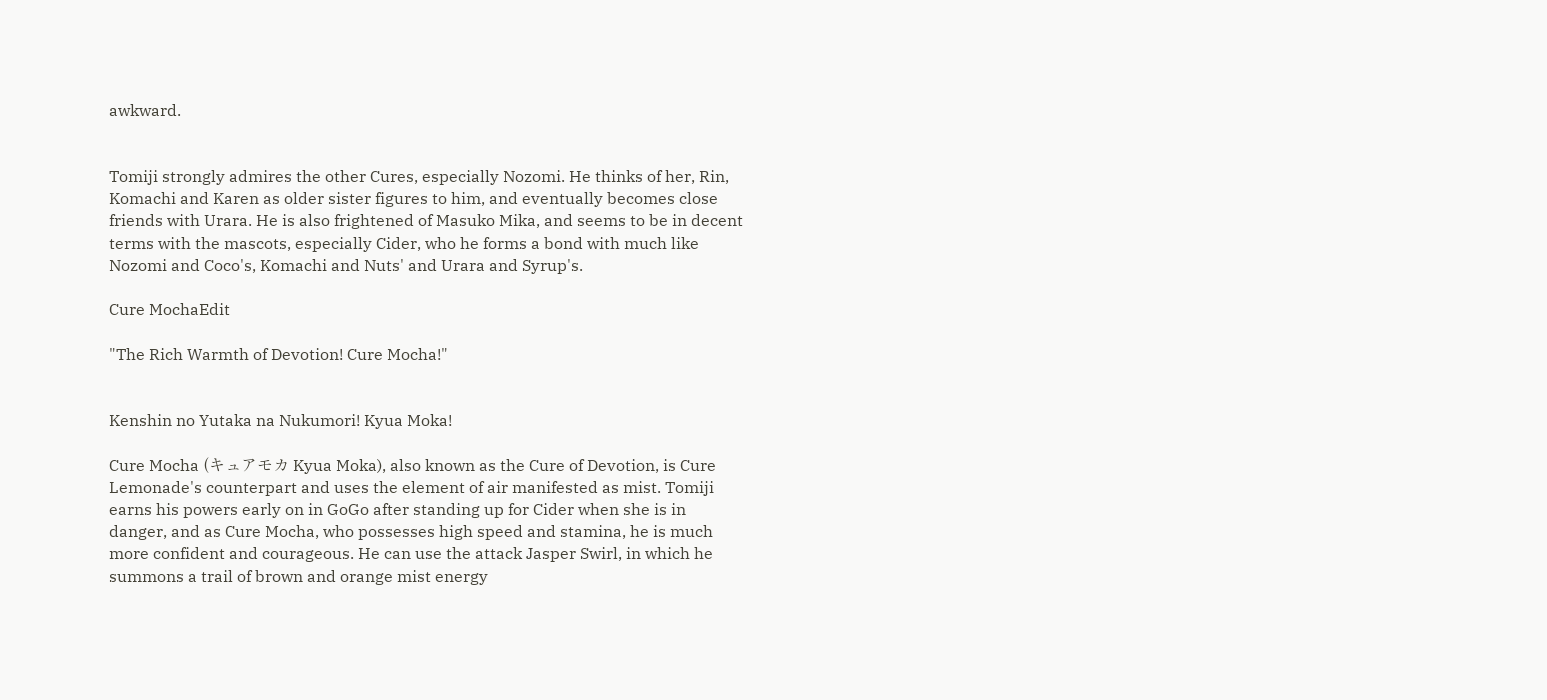awkward.


Tomiji strongly admires the other Cures, especially Nozomi. He thinks of her, Rin, Komachi and Karen as older sister figures to him, and eventually becomes close friends with Urara. He is also frightened of Masuko Mika, and seems to be in decent terms with the mascots, especially Cider, who he forms a bond with much like Nozomi and Coco's, Komachi and Nuts' and Urara and Syrup's.

Cure MochaEdit

"The Rich Warmth of Devotion! Cure Mocha!"


Kenshin no Yutaka na Nukumori! Kyua Moka!

Cure Mocha (キュアモカ Kyua Moka), also known as the Cure of Devotion, is Cure Lemonade's counterpart and uses the element of air manifested as mist. Tomiji earns his powers early on in GoGo after standing up for Cider when she is in danger, and as Cure Mocha, who possesses high speed and stamina, he is much more confident and courageous. He can use the attack Jasper Swirl, in which he summons a trail of brown and orange mist energy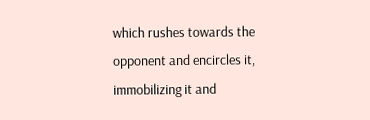which rushes towards the opponent and encircles it, immobilizing it and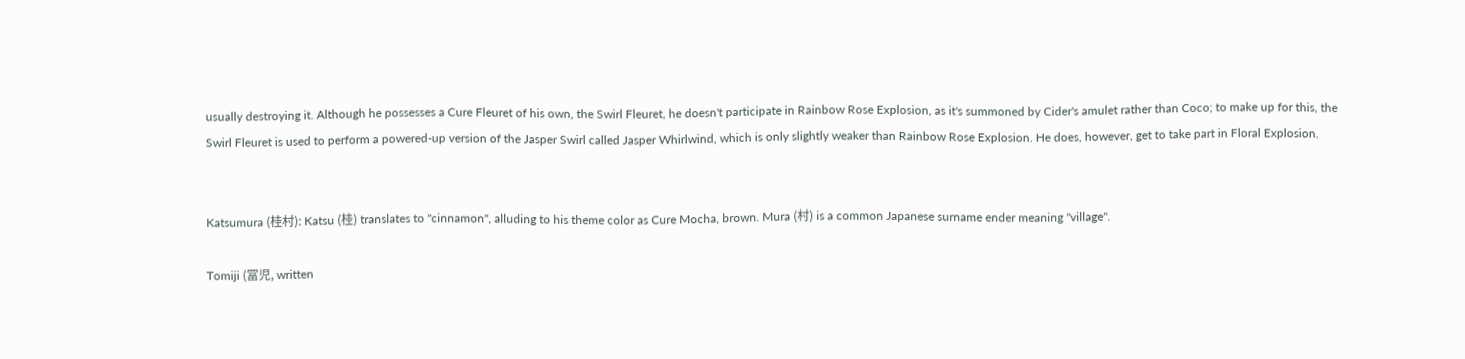usually destroying it. Although he possesses a Cure Fleuret of his own, the Swirl Fleuret, he doesn't participate in Rainbow Rose Explosion, as it's summoned by Cider's amulet rather than Coco; to make up for this, the Swirl Fleuret is used to perform a powered-up version of the Jasper Swirl called Jasper Whirlwind, which is only slightly weaker than Rainbow Rose Explosion. He does, however, get to take part in Floral Explosion.


Katsumura (桂村): Katsu (桂) translates to "cinnamon", alluding to his theme color as Cure Mocha, brown. Mura (村) is a common Japanese surname ender meaning "village".

Tomiji (冨児, written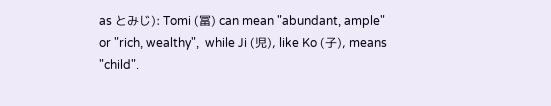as とみじ): Tomi (冨) can mean "abundant, ample" or "rich, wealthy",  while Ji (児), like Ko (子), means "child".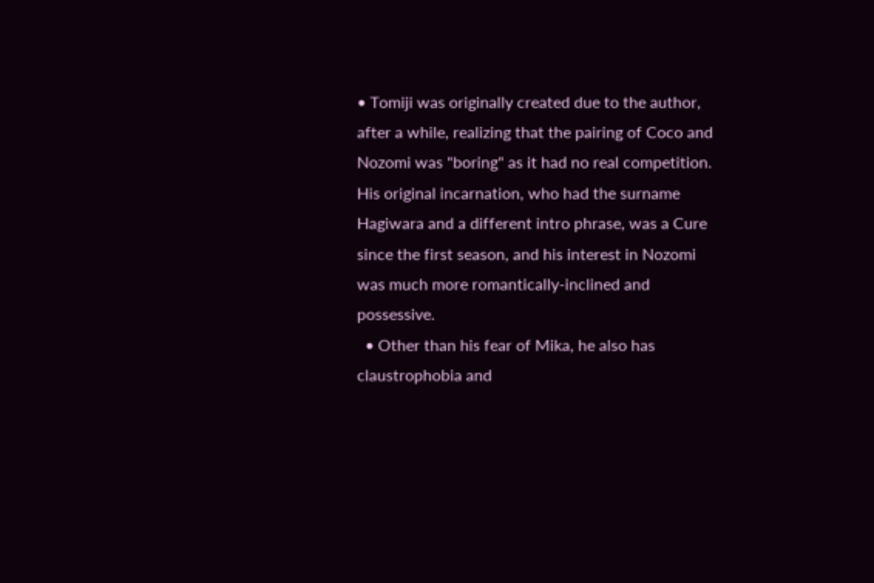• Tomiji was originally created due to the author, after a while, realizing that the pairing of Coco and Nozomi was "boring" as it had no real competition. His original incarnation, who had the surname Hagiwara and a different intro phrase, was a Cure since the first season, and his interest in Nozomi was much more romantically-inclined and possessive.
  • Other than his fear of Mika, he also has claustrophobia and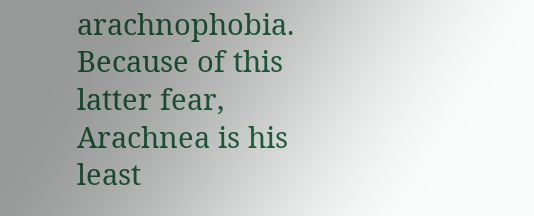arachnophobia. Because of this latter fear, Arachnea is his least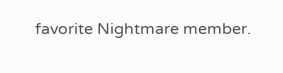favorite Nightmare member.